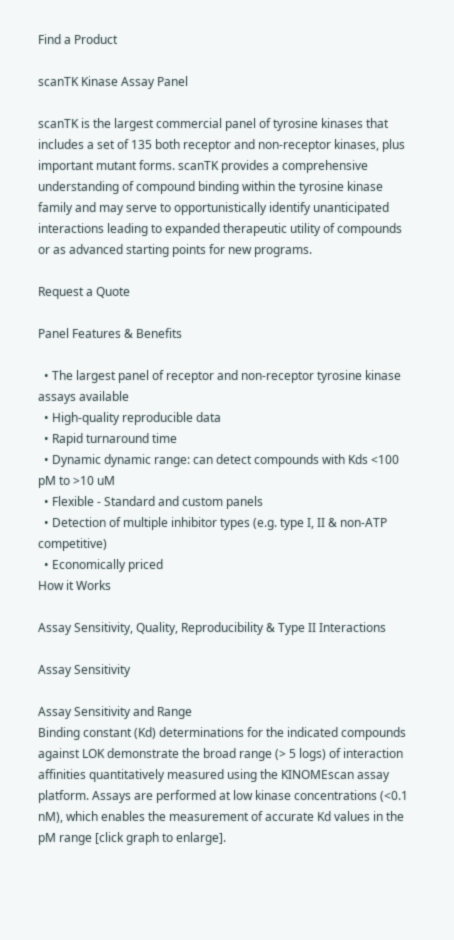Find a Product

scanTK Kinase Assay Panel

scanTK is the largest commercial panel of tyrosine kinases that includes a set of 135 both receptor and non-receptor kinases, plus important mutant forms. scanTK provides a comprehensive understanding of compound binding within the tyrosine kinase family and may serve to opportunistically identify unanticipated interactions leading to expanded therapeutic utility of compounds or as advanced starting points for new programs.

Request a Quote

Panel Features & Benefits

  • The largest panel of receptor and non-receptor tyrosine kinase assays available
  • High-quality reproducible data
  • Rapid turnaround time
  • Dynamic dynamic range: can detect compounds with Kds <100 pM to >10 uM
  • Flexible - Standard and custom panels
  • Detection of multiple inhibitor types (e.g. type I, II & non-ATP competitive)
  • Economically priced
How it Works

Assay Sensitivity, Quality, Reproducibility & Type II Interactions

Assay Sensitivity

Assay Sensitivity and Range
Binding constant (Kd) determinations for the indicated compounds against LOK demonstrate the broad range (> 5 logs) of interaction affinities quantitatively measured using the KINOMEscan assay platform. Assays are performed at low kinase concentrations (<0.1 nM), which enables the measurement of accurate Kd values in the pM range [click graph to enlarge].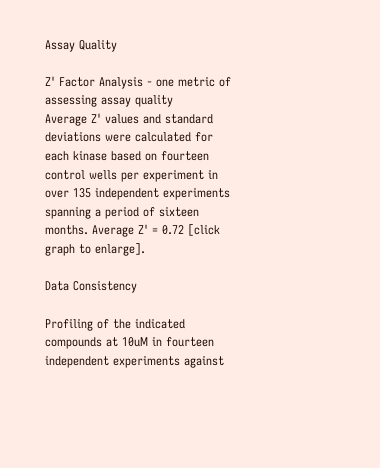Assay Quality

Z' Factor Analysis - one metric of assessing assay quality
Average Z' values and standard deviations were calculated for each kinase based on fourteen control wells per experiment in over 135 independent experiments spanning a period of sixteen months. Average Z' = 0.72 [click graph to enlarge].

Data Consistency

Profiling of the indicated compounds at 10uM in fourteen independent experiments against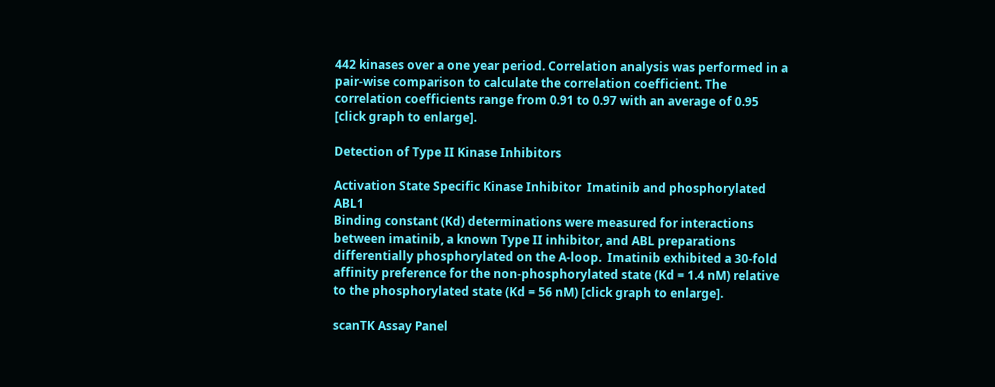442 kinases over a one year period. Correlation analysis was performed in a pair-wise comparison to calculate the correlation coefficient. The correlation coefficients range from 0.91 to 0.97 with an average of 0.95 [click graph to enlarge].

Detection of Type II Kinase Inhibitors

Activation State Specific Kinase Inhibitor  Imatinib and phosphorylated ABL1
Binding constant (Kd) determinations were measured for interactions between imatinib, a known Type II inhibitor, and ABL preparations differentially phosphorylated on the A-loop.  Imatinib exhibited a 30-fold affinity preference for the non-phosphorylated state (Kd = 1.4 nM) relative to the phosphorylated state (Kd = 56 nM) [click graph to enlarge].

scanTK Assay Panel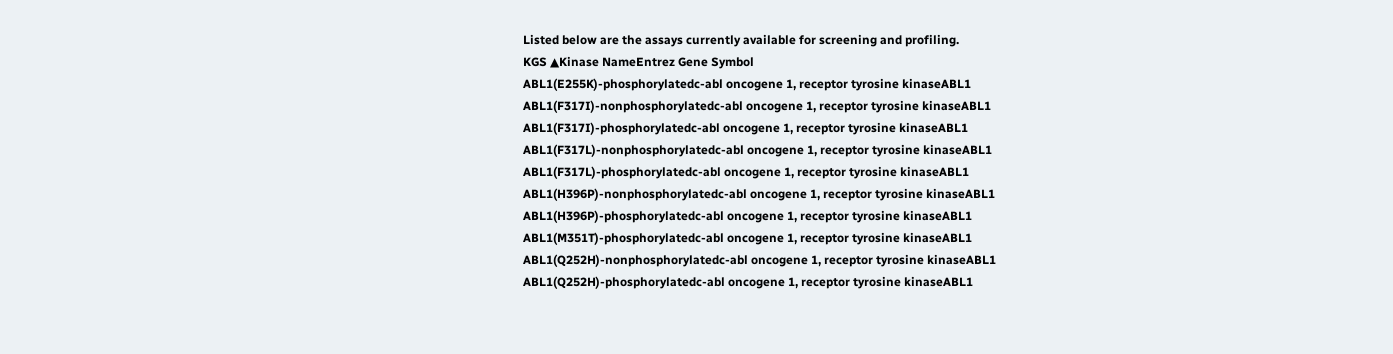Listed below are the assays currently available for screening and profiling.
KGS ▲Kinase NameEntrez Gene Symbol
ABL1(E255K)-phosphorylatedc-abl oncogene 1, receptor tyrosine kinaseABL1
ABL1(F317I)-nonphosphorylatedc-abl oncogene 1, receptor tyrosine kinaseABL1
ABL1(F317I)-phosphorylatedc-abl oncogene 1, receptor tyrosine kinaseABL1
ABL1(F317L)-nonphosphorylatedc-abl oncogene 1, receptor tyrosine kinaseABL1
ABL1(F317L)-phosphorylatedc-abl oncogene 1, receptor tyrosine kinaseABL1
ABL1(H396P)-nonphosphorylatedc-abl oncogene 1, receptor tyrosine kinaseABL1
ABL1(H396P)-phosphorylatedc-abl oncogene 1, receptor tyrosine kinaseABL1
ABL1(M351T)-phosphorylatedc-abl oncogene 1, receptor tyrosine kinaseABL1
ABL1(Q252H)-nonphosphorylatedc-abl oncogene 1, receptor tyrosine kinaseABL1
ABL1(Q252H)-phosphorylatedc-abl oncogene 1, receptor tyrosine kinaseABL1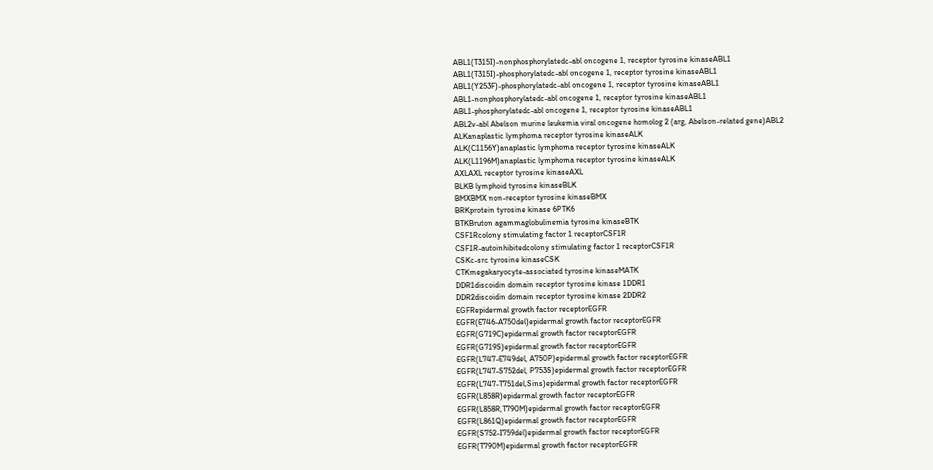ABL1(T315I)-nonphosphorylatedc-abl oncogene 1, receptor tyrosine kinaseABL1
ABL1(T315I)-phosphorylatedc-abl oncogene 1, receptor tyrosine kinaseABL1
ABL1(Y253F)-phosphorylatedc-abl oncogene 1, receptor tyrosine kinaseABL1
ABL1-nonphosphorylatedc-abl oncogene 1, receptor tyrosine kinaseABL1
ABL1-phosphorylatedc-abl oncogene 1, receptor tyrosine kinaseABL1
ABL2v-abl Abelson murine leukemia viral oncogene homolog 2 (arg, Abelson-related gene)ABL2
ALKanaplastic lymphoma receptor tyrosine kinaseALK
ALK(C1156Y)anaplastic lymphoma receptor tyrosine kinaseALK
ALK(L1196M)anaplastic lymphoma receptor tyrosine kinaseALK
AXLAXL receptor tyrosine kinaseAXL
BLKB lymphoid tyrosine kinaseBLK
BMXBMX non-receptor tyrosine kinaseBMX
BRKprotein tyrosine kinase 6PTK6
BTKBruton agammaglobulinemia tyrosine kinaseBTK
CSF1Rcolony stimulating factor 1 receptorCSF1R
CSF1R-autoinhibitedcolony stimulating factor 1 receptorCSF1R
CSKc-src tyrosine kinaseCSK
CTKmegakaryocyte-associated tyrosine kinaseMATK
DDR1discoidin domain receptor tyrosine kinase 1DDR1
DDR2discoidin domain receptor tyrosine kinase 2DDR2
EGFRepidermal growth factor receptorEGFR
EGFR(E746-A750del)epidermal growth factor receptorEGFR
EGFR(G719C)epidermal growth factor receptorEGFR
EGFR(G719S)epidermal growth factor receptorEGFR
EGFR(L747-E749del, A750P)epidermal growth factor receptorEGFR
EGFR(L747-S752del, P753S)epidermal growth factor receptorEGFR
EGFR(L747-T751del,Sins)epidermal growth factor receptorEGFR
EGFR(L858R)epidermal growth factor receptorEGFR
EGFR(L858R,T790M)epidermal growth factor receptorEGFR
EGFR(L861Q)epidermal growth factor receptorEGFR
EGFR(S752-I759del)epidermal growth factor receptorEGFR
EGFR(T790M)epidermal growth factor receptorEGFR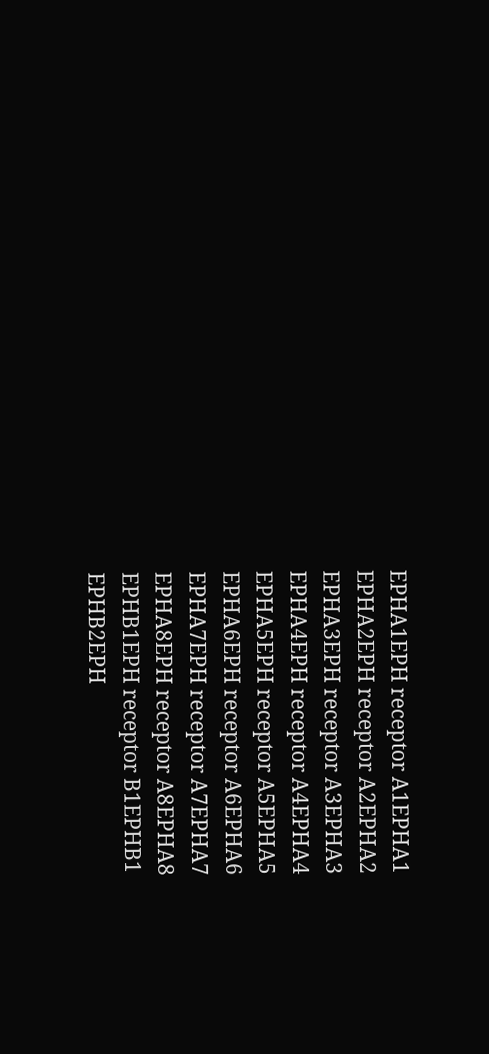EPHA1EPH receptor A1EPHA1
EPHA2EPH receptor A2EPHA2
EPHA3EPH receptor A3EPHA3
EPHA4EPH receptor A4EPHA4
EPHA5EPH receptor A5EPHA5
EPHA6EPH receptor A6EPHA6
EPHA7EPH receptor A7EPHA7
EPHA8EPH receptor A8EPHA8
EPHB1EPH receptor B1EPHB1
EPHB2EPH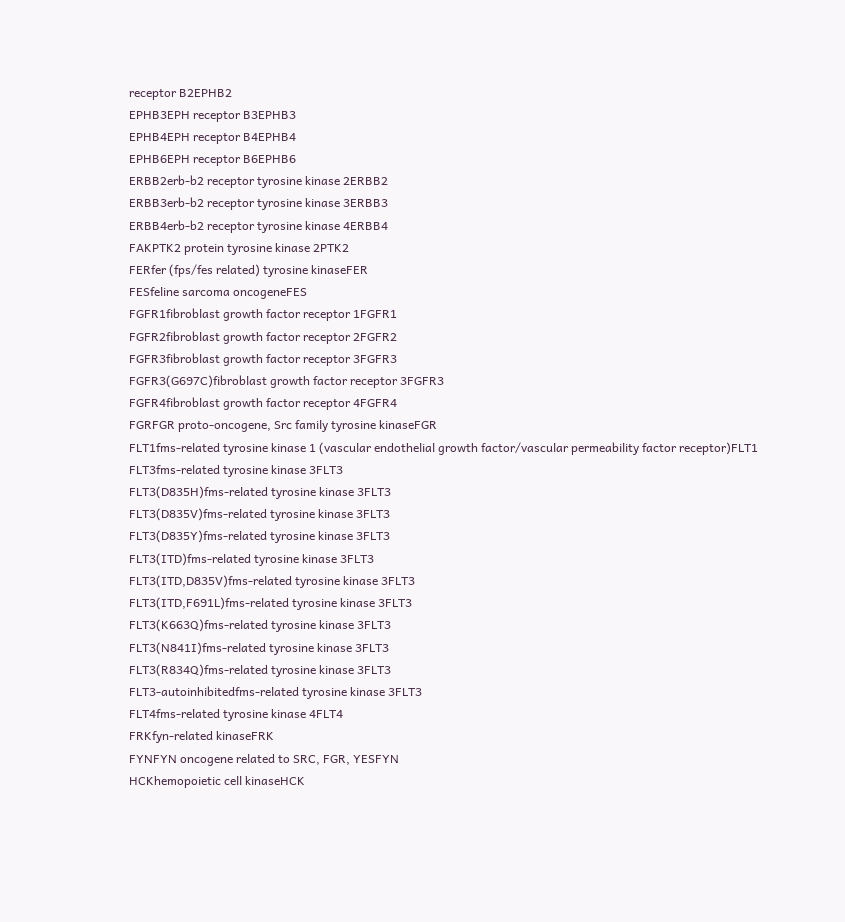receptor B2EPHB2
EPHB3EPH receptor B3EPHB3
EPHB4EPH receptor B4EPHB4
EPHB6EPH receptor B6EPHB6
ERBB2erb-b2 receptor tyrosine kinase 2ERBB2
ERBB3erb-b2 receptor tyrosine kinase 3ERBB3
ERBB4erb-b2 receptor tyrosine kinase 4ERBB4
FAKPTK2 protein tyrosine kinase 2PTK2
FERfer (fps/fes related) tyrosine kinaseFER
FESfeline sarcoma oncogeneFES
FGFR1fibroblast growth factor receptor 1FGFR1
FGFR2fibroblast growth factor receptor 2FGFR2
FGFR3fibroblast growth factor receptor 3FGFR3
FGFR3(G697C)fibroblast growth factor receptor 3FGFR3
FGFR4fibroblast growth factor receptor 4FGFR4
FGRFGR proto-oncogene, Src family tyrosine kinaseFGR
FLT1fms-related tyrosine kinase 1 (vascular endothelial growth factor/vascular permeability factor receptor)FLT1
FLT3fms-related tyrosine kinase 3FLT3
FLT3(D835H)fms-related tyrosine kinase 3FLT3
FLT3(D835V)fms-related tyrosine kinase 3FLT3
FLT3(D835Y)fms-related tyrosine kinase 3FLT3
FLT3(ITD)fms-related tyrosine kinase 3FLT3
FLT3(ITD,D835V)fms-related tyrosine kinase 3FLT3
FLT3(ITD,F691L)fms-related tyrosine kinase 3FLT3
FLT3(K663Q)fms-related tyrosine kinase 3FLT3
FLT3(N841I)fms-related tyrosine kinase 3FLT3
FLT3(R834Q)fms-related tyrosine kinase 3FLT3
FLT3-autoinhibitedfms-related tyrosine kinase 3FLT3
FLT4fms-related tyrosine kinase 4FLT4
FRKfyn-related kinaseFRK
FYNFYN oncogene related to SRC, FGR, YESFYN
HCKhemopoietic cell kinaseHCK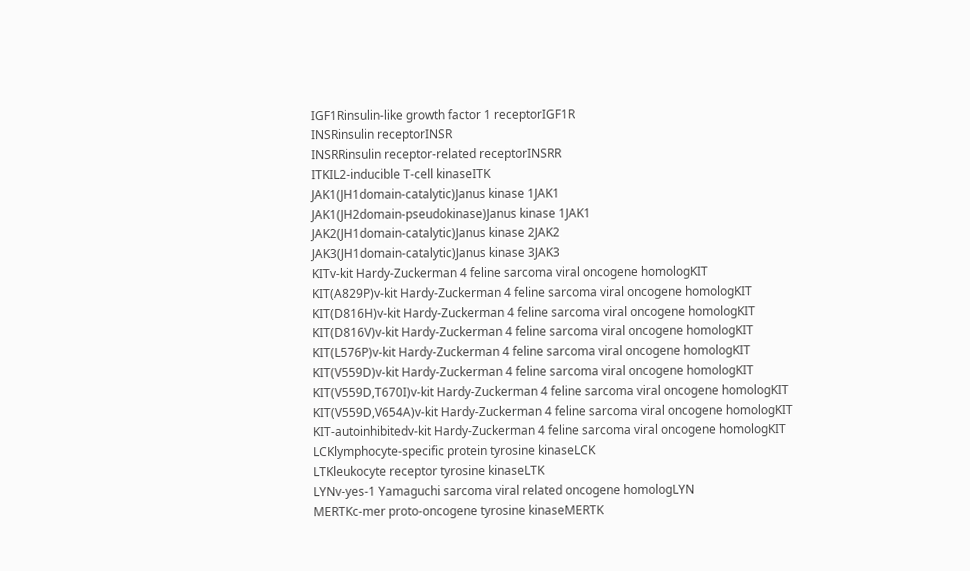IGF1Rinsulin-like growth factor 1 receptorIGF1R
INSRinsulin receptorINSR
INSRRinsulin receptor-related receptorINSRR
ITKIL2-inducible T-cell kinaseITK
JAK1(JH1domain-catalytic)Janus kinase 1JAK1
JAK1(JH2domain-pseudokinase)Janus kinase 1JAK1
JAK2(JH1domain-catalytic)Janus kinase 2JAK2
JAK3(JH1domain-catalytic)Janus kinase 3JAK3
KITv-kit Hardy-Zuckerman 4 feline sarcoma viral oncogene homologKIT
KIT(A829P)v-kit Hardy-Zuckerman 4 feline sarcoma viral oncogene homologKIT
KIT(D816H)v-kit Hardy-Zuckerman 4 feline sarcoma viral oncogene homologKIT
KIT(D816V)v-kit Hardy-Zuckerman 4 feline sarcoma viral oncogene homologKIT
KIT(L576P)v-kit Hardy-Zuckerman 4 feline sarcoma viral oncogene homologKIT
KIT(V559D)v-kit Hardy-Zuckerman 4 feline sarcoma viral oncogene homologKIT
KIT(V559D,T670I)v-kit Hardy-Zuckerman 4 feline sarcoma viral oncogene homologKIT
KIT(V559D,V654A)v-kit Hardy-Zuckerman 4 feline sarcoma viral oncogene homologKIT
KIT-autoinhibitedv-kit Hardy-Zuckerman 4 feline sarcoma viral oncogene homologKIT
LCKlymphocyte-specific protein tyrosine kinaseLCK
LTKleukocyte receptor tyrosine kinaseLTK
LYNv-yes-1 Yamaguchi sarcoma viral related oncogene homologLYN
MERTKc-mer proto-oncogene tyrosine kinaseMERTK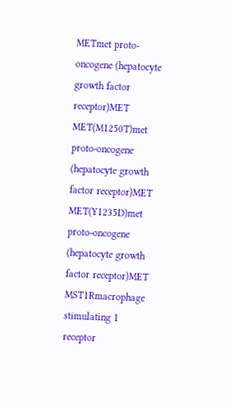METmet proto-oncogene (hepatocyte growth factor receptor)MET
MET(M1250T)met proto-oncogene (hepatocyte growth factor receptor)MET
MET(Y1235D)met proto-oncogene (hepatocyte growth factor receptor)MET
MST1Rmacrophage stimulating 1 receptor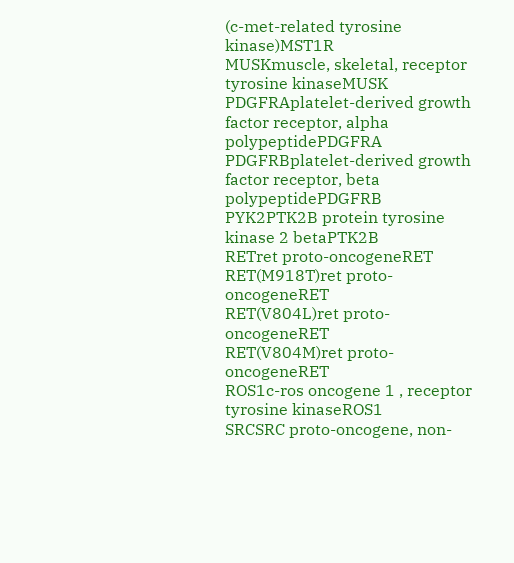(c-met-related tyrosine kinase)MST1R
MUSKmuscle, skeletal, receptor tyrosine kinaseMUSK
PDGFRAplatelet-derived growth factor receptor, alpha polypeptidePDGFRA
PDGFRBplatelet-derived growth factor receptor, beta polypeptidePDGFRB
PYK2PTK2B protein tyrosine kinase 2 betaPTK2B
RETret proto-oncogeneRET
RET(M918T)ret proto-oncogeneRET
RET(V804L)ret proto-oncogeneRET
RET(V804M)ret proto-oncogeneRET
ROS1c-ros oncogene 1 , receptor tyrosine kinaseROS1
SRCSRC proto-oncogene, non-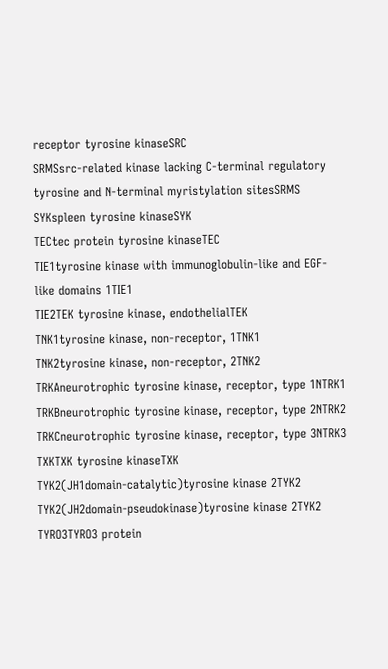receptor tyrosine kinaseSRC
SRMSsrc-related kinase lacking C-terminal regulatory tyrosine and N-terminal myristylation sitesSRMS
SYKspleen tyrosine kinaseSYK
TECtec protein tyrosine kinaseTEC
TIE1tyrosine kinase with immunoglobulin-like and EGF-like domains 1TIE1
TIE2TEK tyrosine kinase, endothelialTEK
TNK1tyrosine kinase, non-receptor, 1TNK1
TNK2tyrosine kinase, non-receptor, 2TNK2
TRKAneurotrophic tyrosine kinase, receptor, type 1NTRK1
TRKBneurotrophic tyrosine kinase, receptor, type 2NTRK2
TRKCneurotrophic tyrosine kinase, receptor, type 3NTRK3
TXKTXK tyrosine kinaseTXK
TYK2(JH1domain-catalytic)tyrosine kinase 2TYK2
TYK2(JH2domain-pseudokinase)tyrosine kinase 2TYK2
TYRO3TYRO3 protein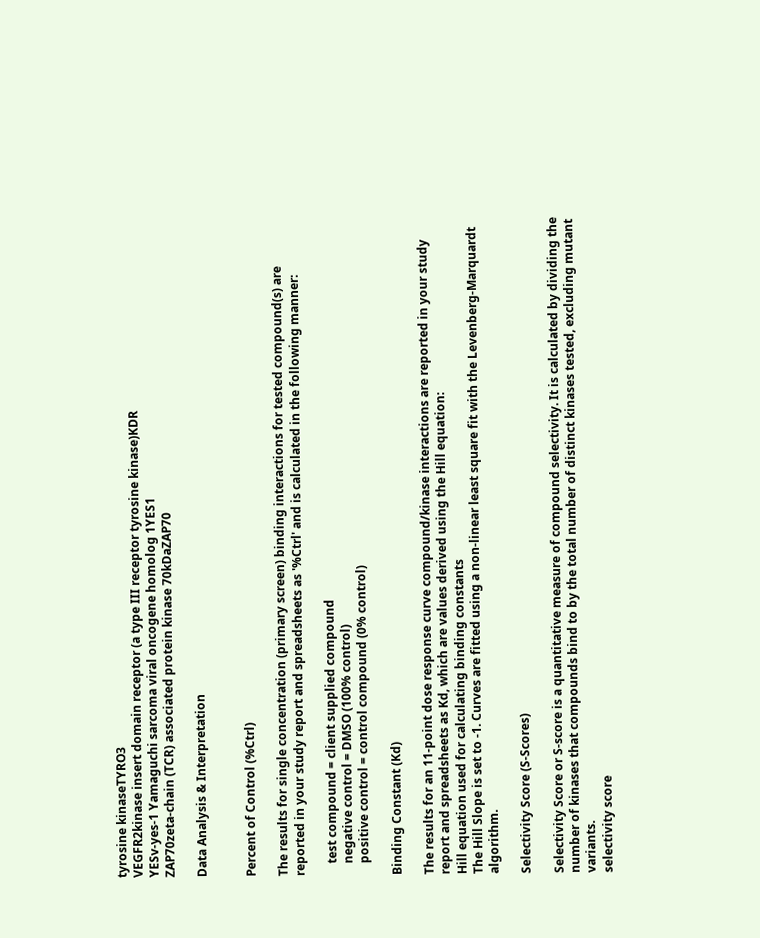tyrosine kinaseTYRO3
VEGFR2kinase insert domain receptor (a type III receptor tyrosine kinase)KDR
YESv-yes-1 Yamaguchi sarcoma viral oncogene homolog 1YES1
ZAP70zeta-chain (TCR) associated protein kinase 70kDaZAP70

Data Analysis & Interpretation


Percent of Control (%Ctrl)

The results for single concentration (primary screen) binding interactions for tested compound(s) are reported in your study report and spreadsheets as '%Ctrl' and is calculated in the following manner:

    test compound = client supplied compound
    negative control = DMSO (100% control)
    positive control = control compound (0% control)

Binding Constant (Kd)

The results for an 11-point dose response curve compound/kinase interactions are reported in your study report and spreadsheets as Kd, which are values derived using the Hill equation:
Hill equation used for calculating binding constants
The Hill Slope is set to -1. Curves are fitted using a non-linear least square fit with the Levenberg-Marquardt algorithm.

Selectivity Score (S-Scores)

Selectivity Score or S-score is a quantitative measure of compound selectivity. It is calculated by dividing the number of kinases that compounds bind to by the total number of distinct kinases tested, excluding mutant variants.
selectivity score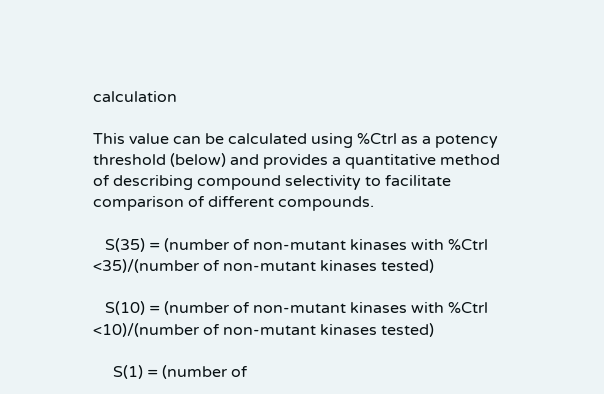calculation

This value can be calculated using %Ctrl as a potency threshold (below) and provides a quantitative method of describing compound selectivity to facilitate comparison of different compounds.

   S(35) = (number of non-mutant kinases with %Ctrl <35)/(number of non-mutant kinases tested)

   S(10) = (number of non-mutant kinases with %Ctrl <10)/(number of non-mutant kinases tested)

     S(1) = (number of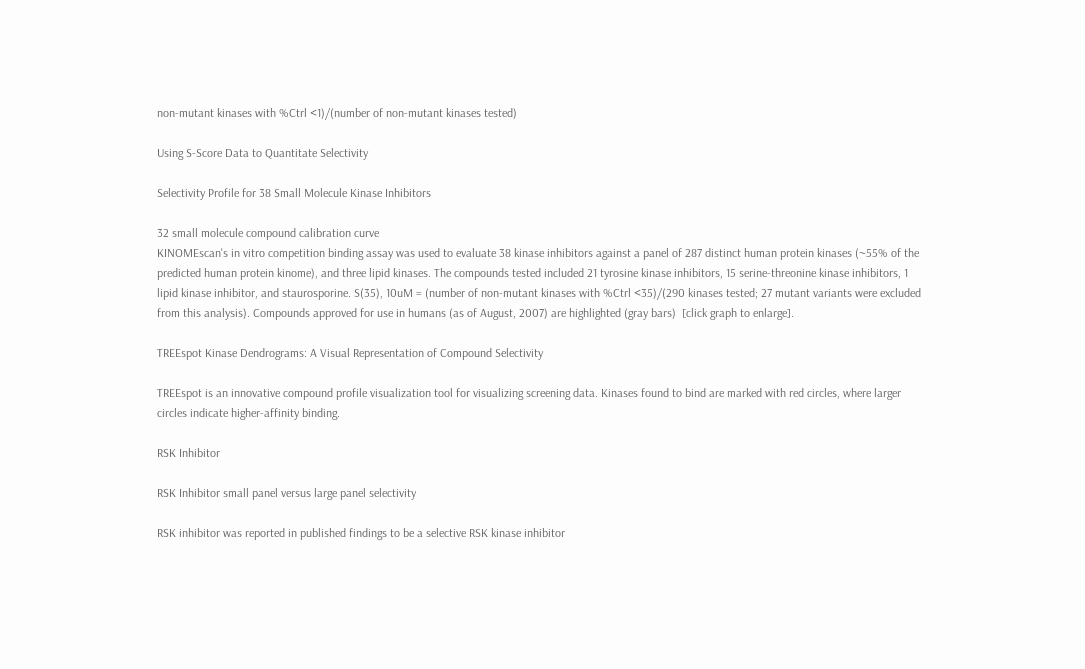non-mutant kinases with %Ctrl <1)/(number of non-mutant kinases tested)

Using S-Score Data to Quantitate Selectivity

Selectivity Profile for 38 Small Molecule Kinase Inhibitors

32 small molecule compound calibration curve
KINOMEscan's in vitro competition binding assay was used to evaluate 38 kinase inhibitors against a panel of 287 distinct human protein kinases (~55% of the predicted human protein kinome), and three lipid kinases. The compounds tested included 21 tyrosine kinase inhibitors, 15 serine-threonine kinase inhibitors, 1 lipid kinase inhibitor, and staurosporine. S(35), 10uM = (number of non-mutant kinases with %Ctrl <35)/(290 kinases tested; 27 mutant variants were excluded from this analysis). Compounds approved for use in humans (as of August, 2007) are highlighted (gray bars)  [click graph to enlarge].

TREEspot Kinase Dendrograms: A Visual Representation of Compound Selectivity

TREEspot is an innovative compound profile visualization tool for visualizing screening data. Kinases found to bind are marked with red circles, where larger circles indicate higher-affinity binding.

RSK Inhibitor

RSK Inhibitor small panel versus large panel selectivity

RSK inhibitor was reported in published findings to be a selective RSK kinase inhibitor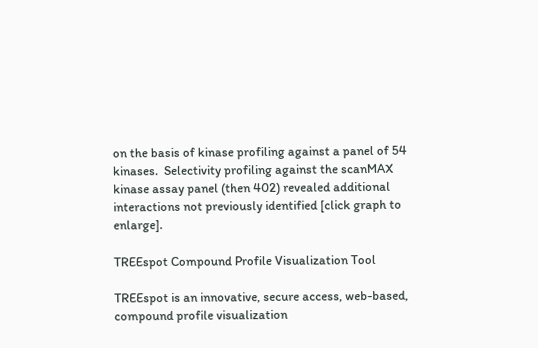on the basis of kinase profiling against a panel of 54 kinases.  Selectivity profiling against the scanMAX kinase assay panel (then 402) revealed additional interactions not previously identified [click graph to enlarge].

TREEspot Compound Profile Visualization Tool

TREEspot is an innovative, secure access, web-based, compound profile visualization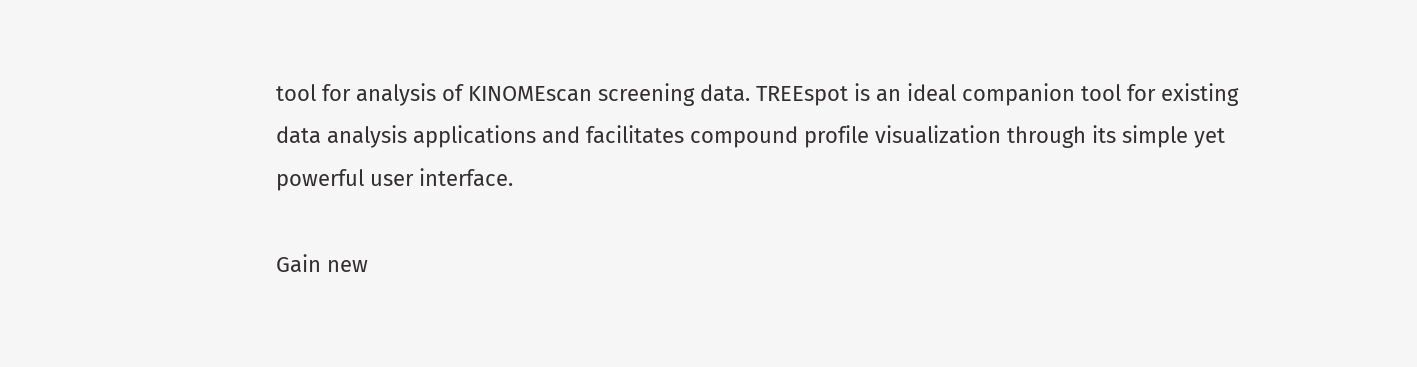tool for analysis of KINOMEscan screening data. TREEspot is an ideal companion tool for existing data analysis applications and facilitates compound profile visualization through its simple yet powerful user interface.

Gain new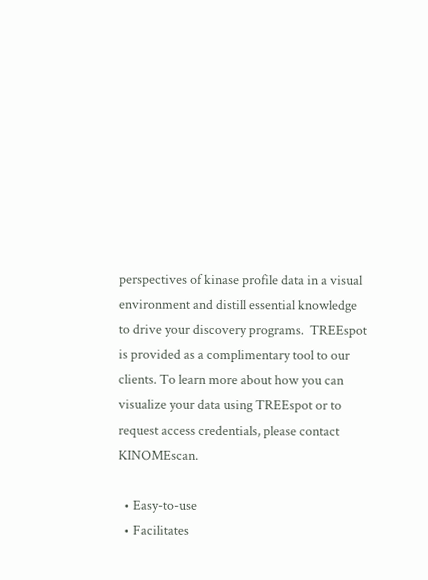perspectives of kinase profile data in a visual environment and distill essential knowledge to drive your discovery programs.  TREEspot is provided as a complimentary tool to our clients. To learn more about how you can visualize your data using TREEspot or to request access credentials, please contact KINOMEscan.

  • Easy-to-use
  • Facilitates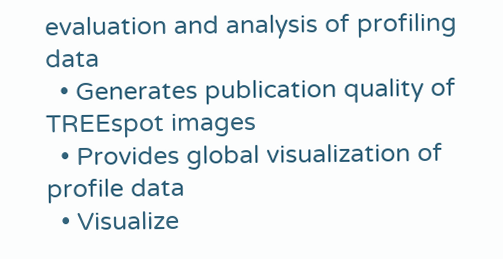evaluation and analysis of profiling data
  • Generates publication quality of TREEspot images
  • Provides global visualization of profile data
  • Visualize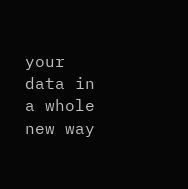your data in a whole new way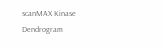scanMAX Kinase Dendrogram